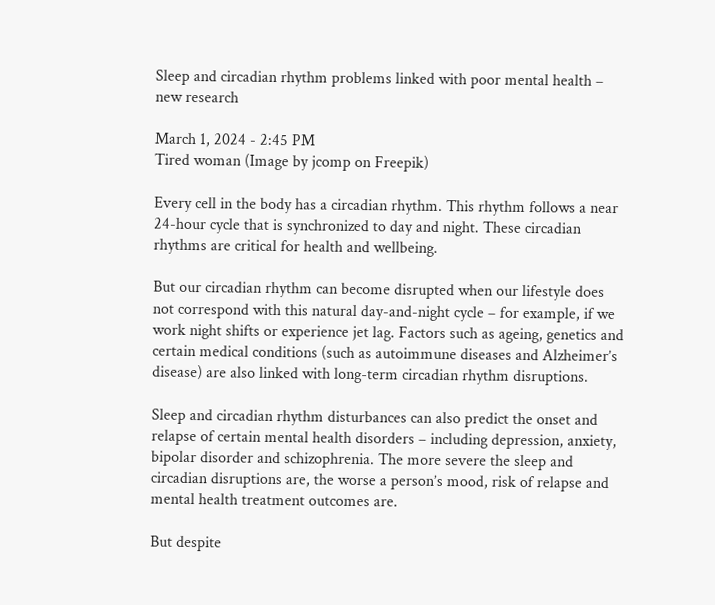Sleep and circadian rhythm problems linked with poor mental health – new research

March 1, 2024 - 2:45 PM
Tired woman (Image by jcomp on Freepik)

Every cell in the body has a circadian rhythm. This rhythm follows a near 24-hour cycle that is synchronized to day and night. These circadian rhythms are critical for health and wellbeing.

But our circadian rhythm can become disrupted when our lifestyle does not correspond with this natural day-and-night cycle – for example, if we work night shifts or experience jet lag. Factors such as ageing, genetics and certain medical conditions (such as autoimmune diseases and Alzheimer’s disease) are also linked with long-term circadian rhythm disruptions.

Sleep and circadian rhythm disturbances can also predict the onset and relapse of certain mental health disorders – including depression, anxiety, bipolar disorder and schizophrenia. The more severe the sleep and circadian disruptions are, the worse a person’s mood, risk of relapse and mental health treatment outcomes are.

But despite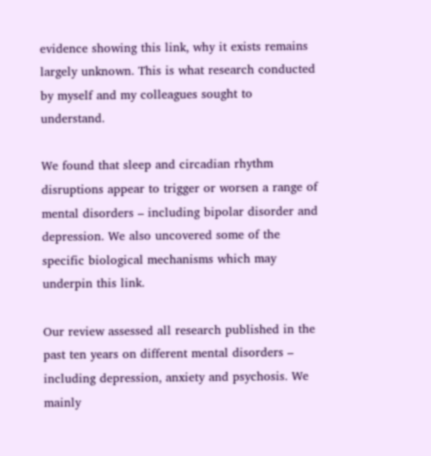evidence showing this link, why it exists remains largely unknown. This is what research conducted by myself and my colleagues sought to understand.

We found that sleep and circadian rhythm disruptions appear to trigger or worsen a range of mental disorders – including bipolar disorder and depression. We also uncovered some of the specific biological mechanisms which may underpin this link.

Our review assessed all research published in the past ten years on different mental disorders – including depression, anxiety and psychosis. We mainly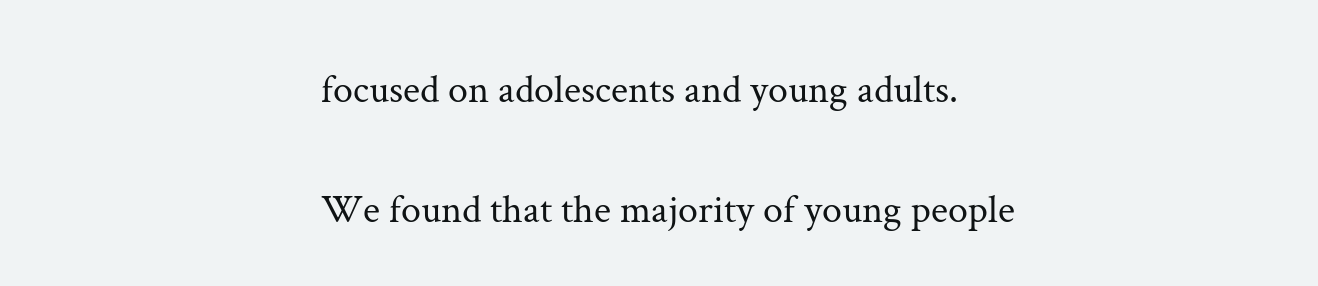focused on adolescents and young adults.

We found that the majority of young people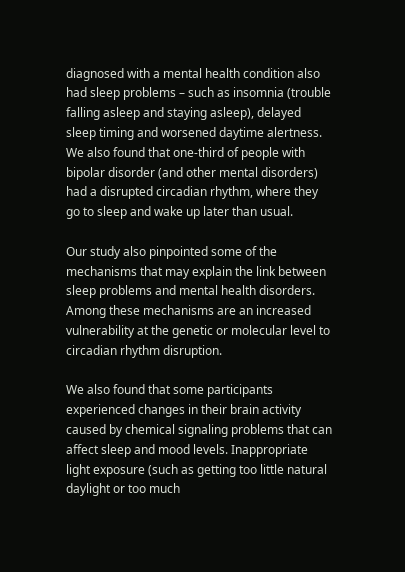diagnosed with a mental health condition also had sleep problems – such as insomnia (trouble falling asleep and staying asleep), delayed sleep timing and worsened daytime alertness. We also found that one-third of people with bipolar disorder (and other mental disorders) had a disrupted circadian rhythm, where they go to sleep and wake up later than usual.

Our study also pinpointed some of the mechanisms that may explain the link between sleep problems and mental health disorders. Among these mechanisms are an increased vulnerability at the genetic or molecular level to circadian rhythm disruption.

We also found that some participants experienced changes in their brain activity caused by chemical signaling problems that can affect sleep and mood levels. Inappropriate light exposure (such as getting too little natural daylight or too much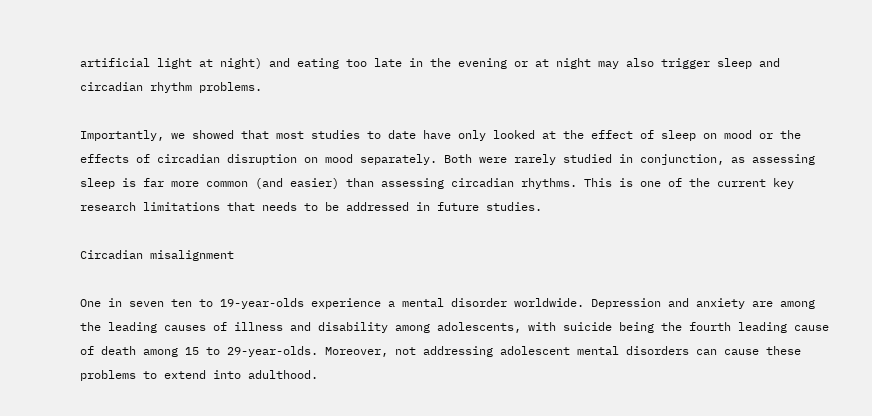artificial light at night) and eating too late in the evening or at night may also trigger sleep and circadian rhythm problems.

Importantly, we showed that most studies to date have only looked at the effect of sleep on mood or the effects of circadian disruption on mood separately. Both were rarely studied in conjunction, as assessing sleep is far more common (and easier) than assessing circadian rhythms. This is one of the current key research limitations that needs to be addressed in future studies.

Circadian misalignment

One in seven ten to 19-year-olds experience a mental disorder worldwide. Depression and anxiety are among the leading causes of illness and disability among adolescents, with suicide being the fourth leading cause of death among 15 to 29-year-olds. Moreover, not addressing adolescent mental disorders can cause these problems to extend into adulthood.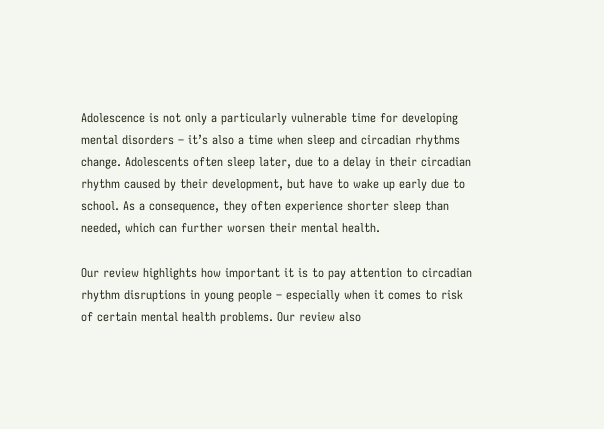Adolescence is not only a particularly vulnerable time for developing mental disorders – it’s also a time when sleep and circadian rhythms change. Adolescents often sleep later, due to a delay in their circadian rhythm caused by their development, but have to wake up early due to school. As a consequence, they often experience shorter sleep than needed, which can further worsen their mental health.

Our review highlights how important it is to pay attention to circadian rhythm disruptions in young people – especially when it comes to risk of certain mental health problems. Our review also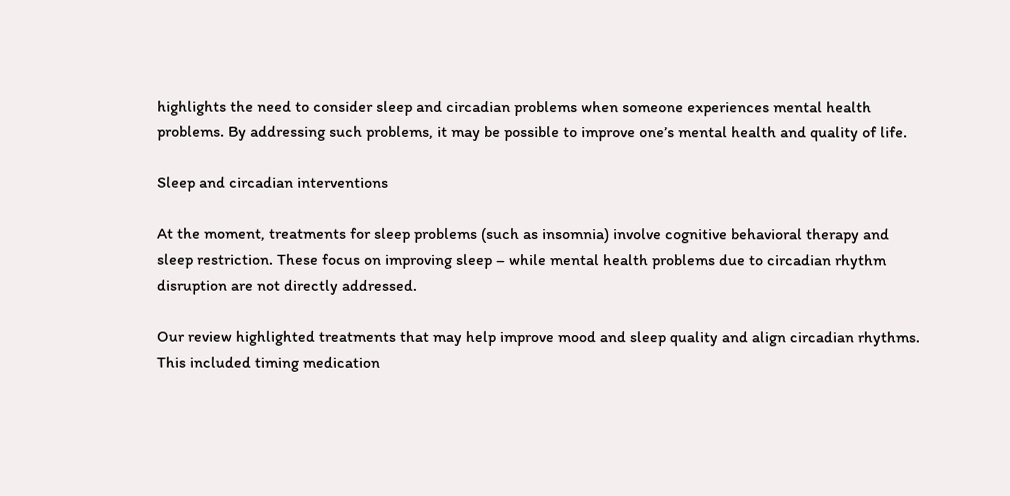highlights the need to consider sleep and circadian problems when someone experiences mental health problems. By addressing such problems, it may be possible to improve one’s mental health and quality of life.

Sleep and circadian interventions

At the moment, treatments for sleep problems (such as insomnia) involve cognitive behavioral therapy and sleep restriction. These focus on improving sleep – while mental health problems due to circadian rhythm disruption are not directly addressed.

Our review highlighted treatments that may help improve mood and sleep quality and align circadian rhythms. This included timing medication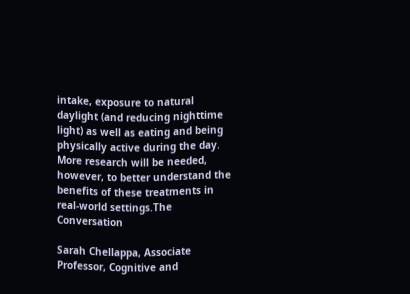intake, exposure to natural daylight (and reducing nighttime light) as well as eating and being physically active during the day. More research will be needed, however, to better understand the benefits of these treatments in real-world settings.The Conversation

Sarah Chellappa, Associate Professor, Cognitive and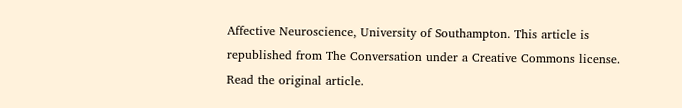Affective Neuroscience, University of Southampton. This article is republished from The Conversation under a Creative Commons license. Read the original article.